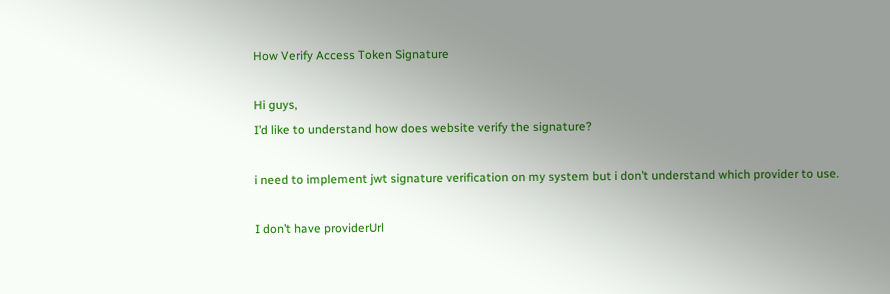How Verify Access Token Signature

Hi guys,
I’d like to understand how does website verify the signature?

i need to implement jwt signature verification on my system but i don’t understand which provider to use.

I don’t have providerUrl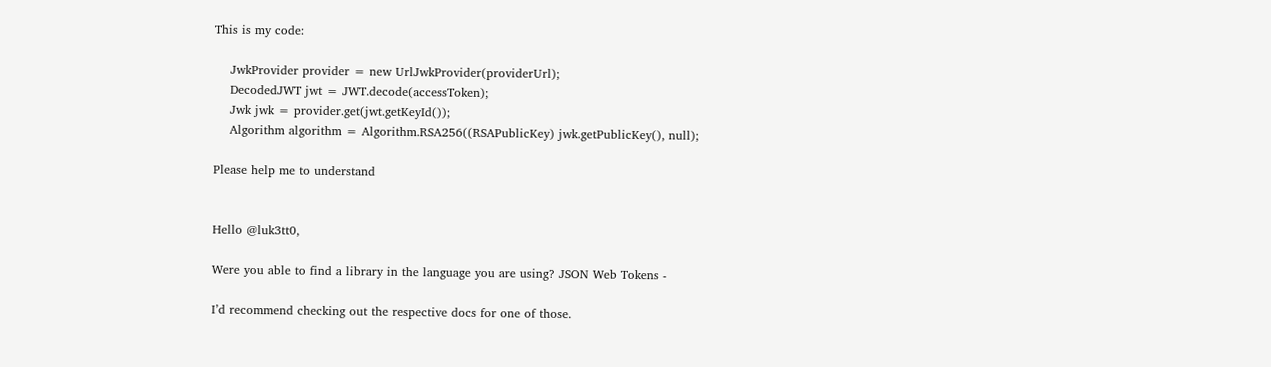This is my code:

    JwkProvider provider = new UrlJwkProvider(providerUrl);
    DecodedJWT jwt = JWT.decode(accessToken);
    Jwk jwk = provider.get(jwt.getKeyId());
    Algorithm algorithm = Algorithm.RSA256((RSAPublicKey) jwk.getPublicKey(), null);

Please help me to understand


Hello @luk3tt0,

Were you able to find a library in the language you are using? JSON Web Tokens -

I’d recommend checking out the respective docs for one of those.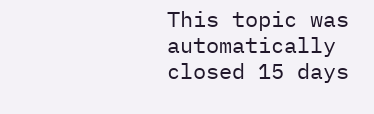This topic was automatically closed 15 days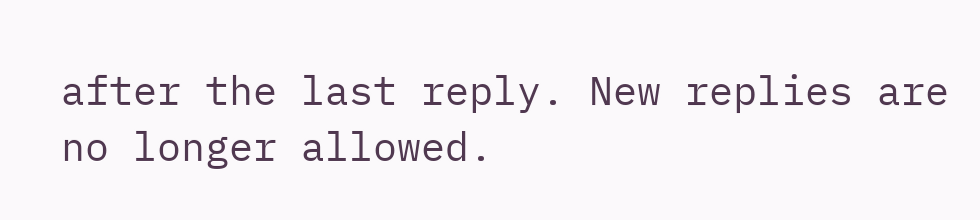after the last reply. New replies are no longer allowed.